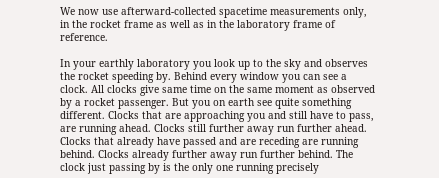We now use afterward-collected spacetime measurements only, in the rocket frame as well as in the laboratory frame of reference.

In your earthly laboratory you look up to the sky and observes the rocket speeding by. Behind every window you can see a clock. All clocks give same time on the same moment as observed by a rocket passenger. But you on earth see quite something different. Clocks that are approaching you and still have to pass, are running ahead. Clocks still further away run further ahead. Clocks that already have passed and are receding are running behind. Clocks already further away run further behind. The clock just passing by is the only one running precisely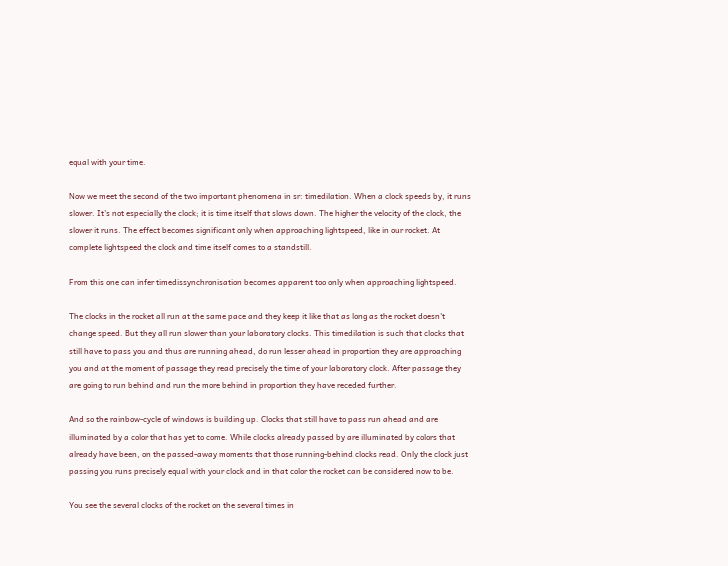equal with your time.

Now we meet the second of the two important phenomena in sr: timedilation. When a clock speeds by, it runs slower. It's not especially the clock; it is time itself that slows down. The higher the velocity of the clock, the slower it runs. The effect becomes significant only when approaching lightspeed, like in our rocket. At complete lightspeed the clock and time itself comes to a standstill.

From this one can infer timedissynchronisation becomes apparent too only when approaching lightspeed.

The clocks in the rocket all run at the same pace and they keep it like that as long as the rocket doesn't change speed. But they all run slower than your laboratory clocks. This timedilation is such that clocks that still have to pass you and thus are running ahead, do run lesser ahead in proportion they are approaching you and at the moment of passage they read precisely the time of your laboratory clock. After passage they are going to run behind and run the more behind in proportion they have receded further.

And so the rainbow-cycle of windows is building up. Clocks that still have to pass run ahead and are illuminated by a color that has yet to come. While clocks already passed by are illuminated by colors that already have been, on the passed-away moments that those running-behind clocks read. Only the clock just passing you runs precisely equal with your clock and in that color the rocket can be considered now to be.

You see the several clocks of the rocket on the several times in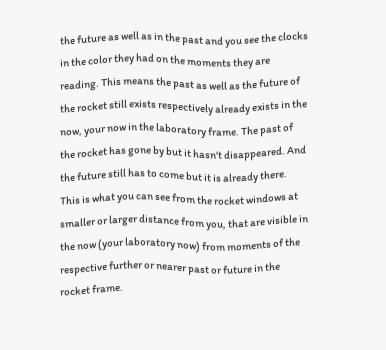the future as well as in the past and you see the clocks in the color they had on the moments they are reading. This means the past as well as the future of the rocket still exists respectively already exists in the now, your now in the laboratory frame. The past of the rocket has gone by but it hasn't disappeared. And the future still has to come but it is already there. This is what you can see from the rocket windows at smaller or larger distance from you, that are visible in the now (your laboratory now) from moments of the respective further or nearer past or future in the rocket frame.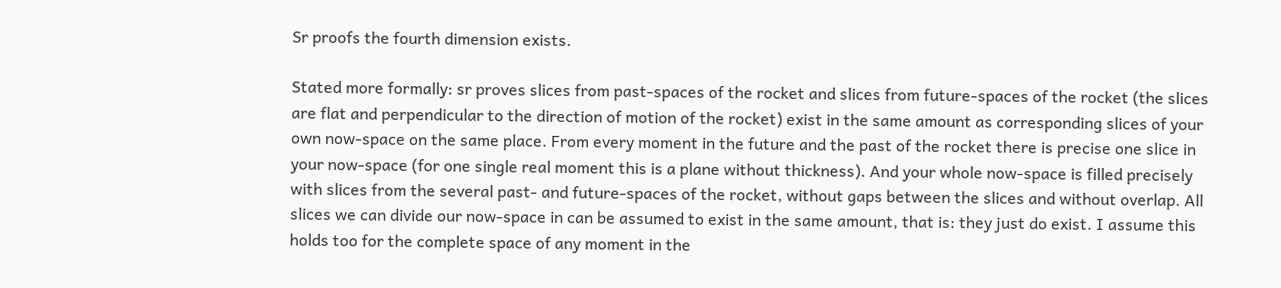Sr proofs the fourth dimension exists.

Stated more formally: sr proves slices from past-spaces of the rocket and slices from future-spaces of the rocket (the slices are flat and perpendicular to the direction of motion of the rocket) exist in the same amount as corresponding slices of your own now-space on the same place. From every moment in the future and the past of the rocket there is precise one slice in your now-space (for one single real moment this is a plane without thickness). And your whole now-space is filled precisely with slices from the several past- and future-spaces of the rocket, without gaps between the slices and without overlap. All slices we can divide our now-space in can be assumed to exist in the same amount, that is: they just do exist. I assume this holds too for the complete space of any moment in the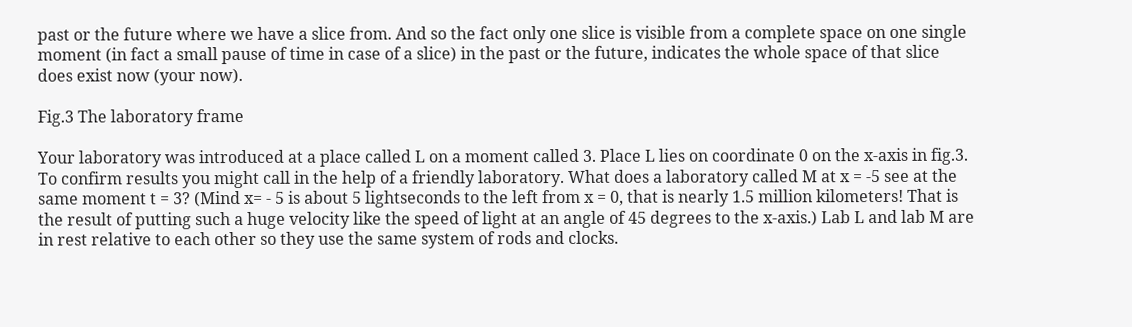past or the future where we have a slice from. And so the fact only one slice is visible from a complete space on one single moment (in fact a small pause of time in case of a slice) in the past or the future, indicates the whole space of that slice does exist now (your now).

Fig.3 The laboratory frame

Your laboratory was introduced at a place called L on a moment called 3. Place L lies on coordinate 0 on the x-axis in fig.3. To confirm results you might call in the help of a friendly laboratory. What does a laboratory called M at x = -5 see at the same moment t = 3? (Mind x= - 5 is about 5 lightseconds to the left from x = 0, that is nearly 1.5 million kilometers! That is the result of putting such a huge velocity like the speed of light at an angle of 45 degrees to the x-axis.) Lab L and lab M are in rest relative to each other so they use the same system of rods and clocks.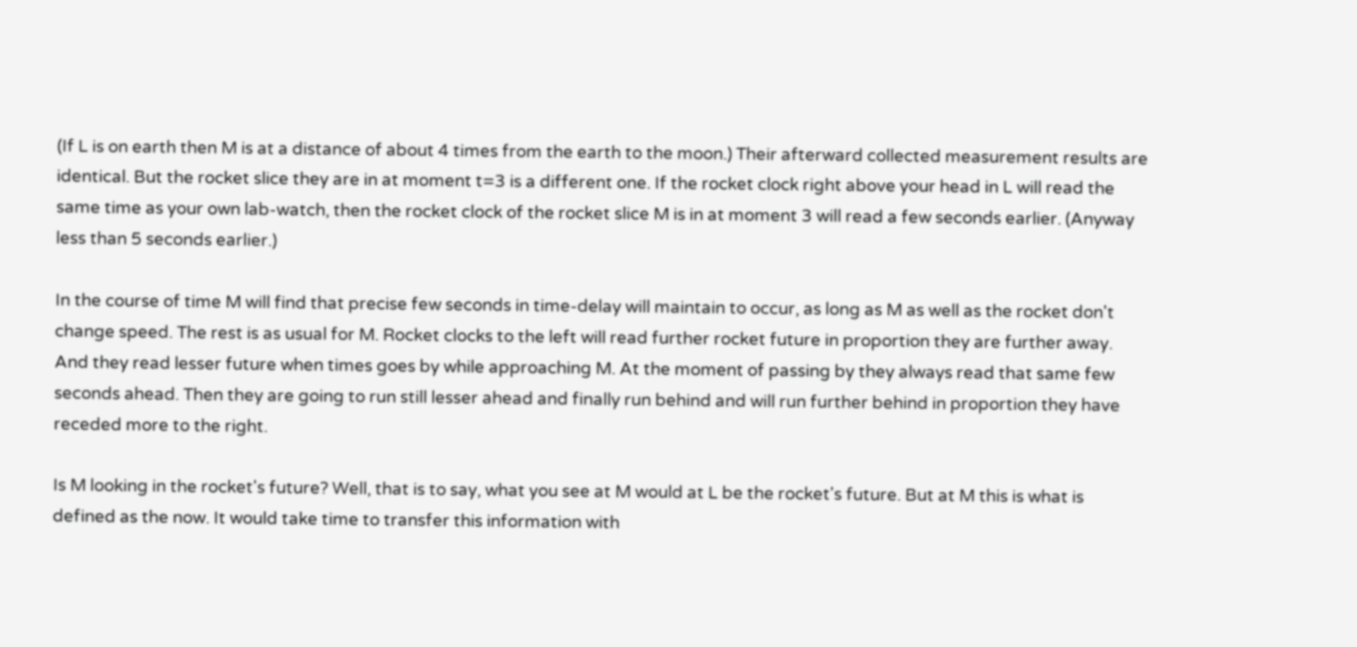(If L is on earth then M is at a distance of about 4 times from the earth to the moon.) Their afterward collected measurement results are identical. But the rocket slice they are in at moment t=3 is a different one. If the rocket clock right above your head in L will read the same time as your own lab-watch, then the rocket clock of the rocket slice M is in at moment 3 will read a few seconds earlier. (Anyway less than 5 seconds earlier.)

In the course of time M will find that precise few seconds in time-delay will maintain to occur, as long as M as well as the rocket don't change speed. The rest is as usual for M. Rocket clocks to the left will read further rocket future in proportion they are further away. And they read lesser future when times goes by while approaching M. At the moment of passing by they always read that same few seconds ahead. Then they are going to run still lesser ahead and finally run behind and will run further behind in proportion they have receded more to the right.

Is M looking in the rocket's future? Well, that is to say, what you see at M would at L be the rocket's future. But at M this is what is defined as the now. It would take time to transfer this information with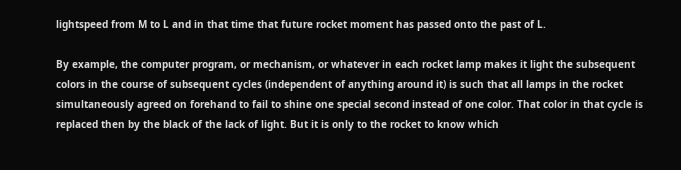lightspeed from M to L and in that time that future rocket moment has passed onto the past of L.

By example, the computer program, or mechanism, or whatever in each rocket lamp makes it light the subsequent colors in the course of subsequent cycles (independent of anything around it) is such that all lamps in the rocket simultaneously agreed on forehand to fail to shine one special second instead of one color. That color in that cycle is replaced then by the black of the lack of light. But it is only to the rocket to know which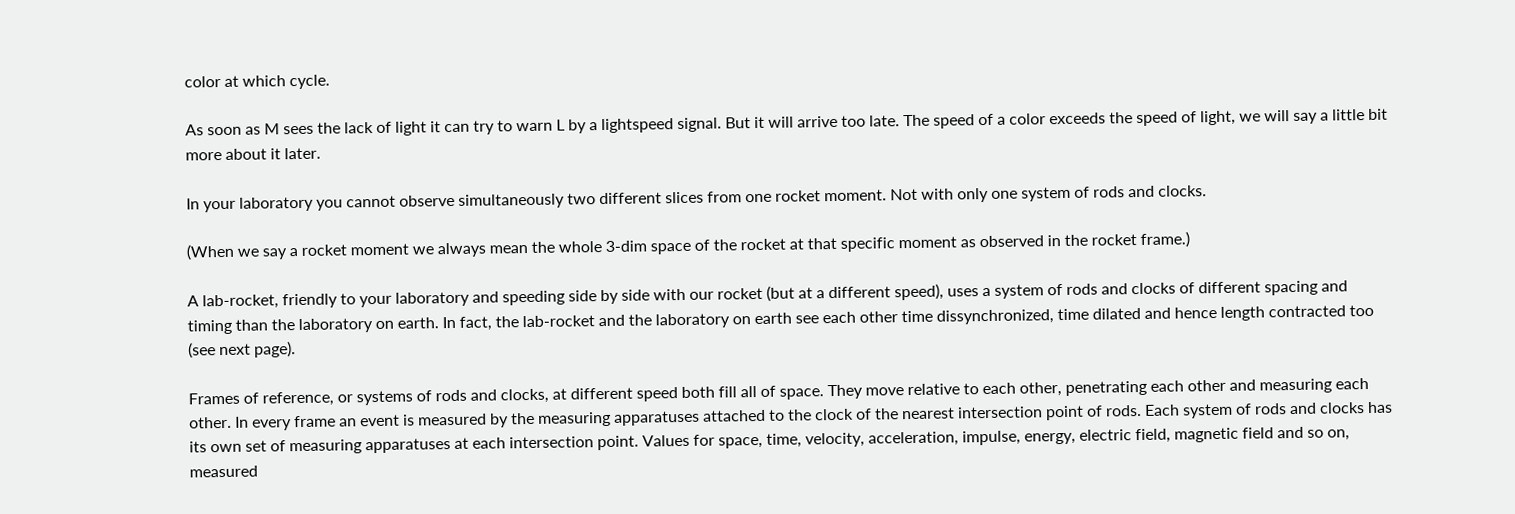color at which cycle.

As soon as M sees the lack of light it can try to warn L by a lightspeed signal. But it will arrive too late. The speed of a color exceeds the speed of light, we will say a little bit more about it later.

In your laboratory you cannot observe simultaneously two different slices from one rocket moment. Not with only one system of rods and clocks.

(When we say a rocket moment we always mean the whole 3-dim space of the rocket at that specific moment as observed in the rocket frame.)

A lab-rocket, friendly to your laboratory and speeding side by side with our rocket (but at a different speed), uses a system of rods and clocks of different spacing and timing than the laboratory on earth. In fact, the lab-rocket and the laboratory on earth see each other time dissynchronized, time dilated and hence length contracted too (see next page).

Frames of reference, or systems of rods and clocks, at different speed both fill all of space. They move relative to each other, penetrating each other and measuring each other. In every frame an event is measured by the measuring apparatuses attached to the clock of the nearest intersection point of rods. Each system of rods and clocks has its own set of measuring apparatuses at each intersection point. Values for space, time, velocity, acceleration, impulse, energy, electric field, magnetic field and so on, measured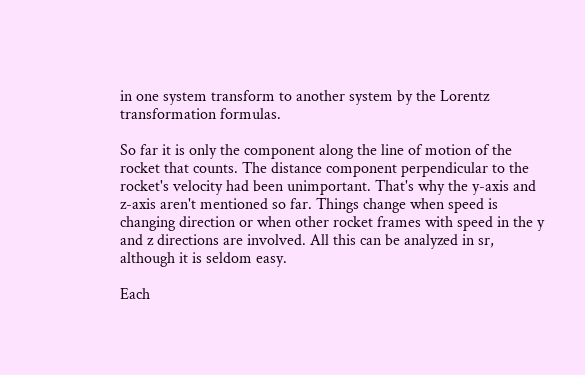in one system transform to another system by the Lorentz transformation formulas.

So far it is only the component along the line of motion of the rocket that counts. The distance component perpendicular to the rocket's velocity had been unimportant. That's why the y-axis and z-axis aren't mentioned so far. Things change when speed is changing direction or when other rocket frames with speed in the y and z directions are involved. All this can be analyzed in sr, although it is seldom easy.

Each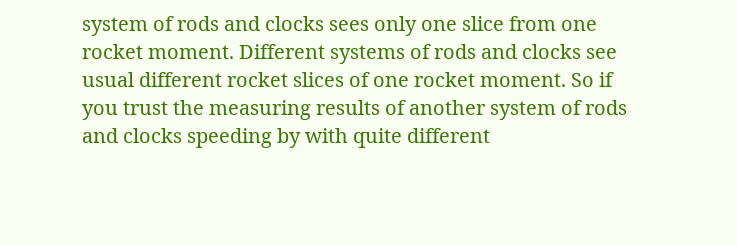system of rods and clocks sees only one slice from one rocket moment. Different systems of rods and clocks see usual different rocket slices of one rocket moment. So if you trust the measuring results of another system of rods and clocks speeding by with quite different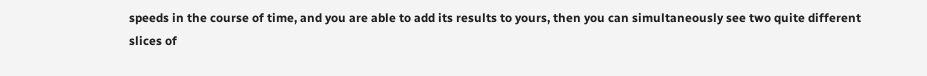speeds in the course of time, and you are able to add its results to yours, then you can simultaneously see two quite different slices of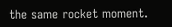the same rocket moment.